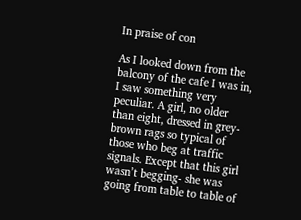In praise of con

As I looked down from the balcony of the cafe I was in, I saw something very peculiar. A girl, no older than eight, dressed in grey-brown rags so typical of those who beg at traffic signals. Except that this girl wasn’t begging- she was going from table to table of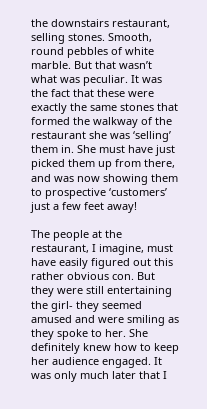the downstairs restaurant, selling stones. Smooth, round pebbles of white marble. But that wasn’t what was peculiar. It was the fact that these were exactly the same stones that formed the walkway of the restaurant she was ‘selling’ them in. She must have just picked them up from there, and was now showing them to prospective ‘customers’ just a few feet away!

The people at the restaurant, I imagine, must have easily figured out this rather obvious con. But they were still entertaining the girl- they seemed amused and were smiling as they spoke to her. She definitely knew how to keep her audience engaged. It was only much later that I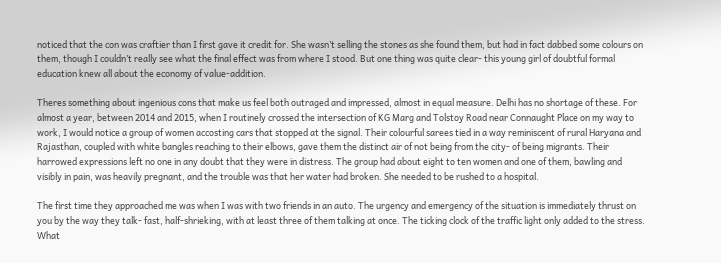noticed that the con was craftier than I first gave it credit for. She wasn’t selling the stones as she found them, but had in fact dabbed some colours on them, though I couldn’t really see what the final effect was from where I stood. But one thing was quite clear- this young girl of doubtful formal education knew all about the economy of value-addition.

Theres something about ingenious cons that make us feel both outraged and impressed, almost in equal measure. Delhi has no shortage of these. For almost a year, between 2014 and 2015, when I routinely crossed the intersection of KG Marg and Tolstoy Road near Connaught Place on my way to work, I would notice a group of women accosting cars that stopped at the signal. Their colourful sarees tied in a way reminiscent of rural Haryana and Rajasthan, coupled with white bangles reaching to their elbows, gave them the distinct air of not being from the city- of being migrants. Their harrowed expressions left no one in any doubt that they were in distress. The group had about eight to ten women and one of them, bawling and visibly in pain, was heavily pregnant, and the trouble was that her water had broken. She needed to be rushed to a hospital.

The first time they approached me was when I was with two friends in an auto. The urgency and emergency of the situation is immediately thrust on you by the way they talk- fast, half-shrieking, with at least three of them talking at once. The ticking clock of the traffic light only added to the stress. What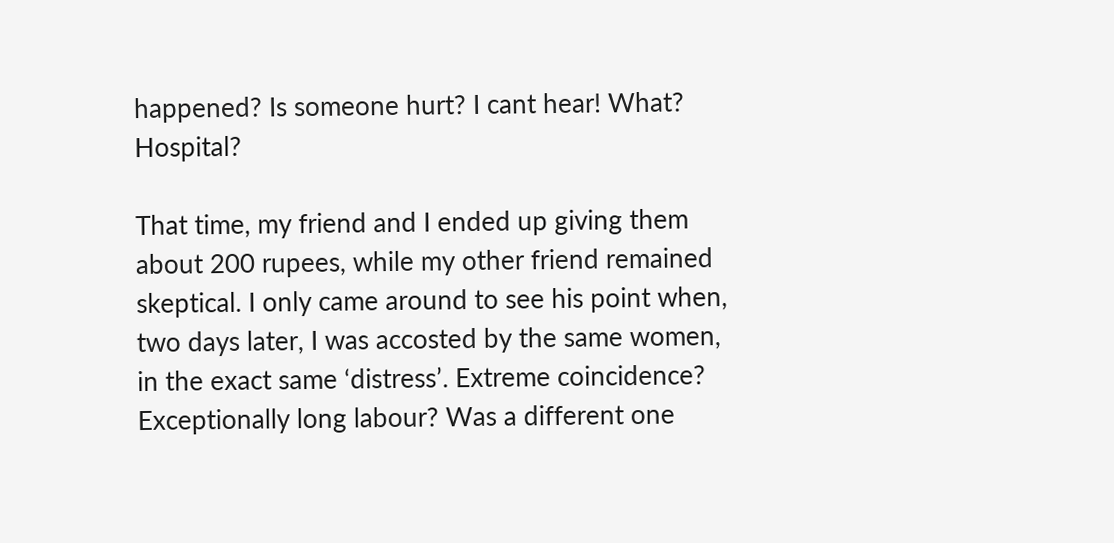happened? Is someone hurt? I cant hear! What? Hospital?

That time, my friend and I ended up giving them about 200 rupees, while my other friend remained skeptical. I only came around to see his point when, two days later, I was accosted by the same women, in the exact same ‘distress’. Extreme coincidence? Exceptionally long labour? Was a different one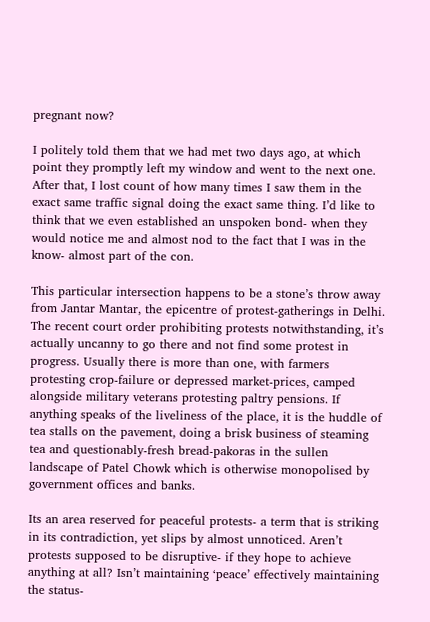pregnant now?

I politely told them that we had met two days ago, at which point they promptly left my window and went to the next one. After that, I lost count of how many times I saw them in the exact same traffic signal doing the exact same thing. I’d like to think that we even established an unspoken bond- when they would notice me and almost nod to the fact that I was in the know- almost part of the con.

This particular intersection happens to be a stone’s throw away from Jantar Mantar, the epicentre of protest-gatherings in Delhi. The recent court order prohibiting protests notwithstanding, it’s actually uncanny to go there and not find some protest in progress. Usually there is more than one, with farmers protesting crop-failure or depressed market-prices, camped alongside military veterans protesting paltry pensions. If anything speaks of the liveliness of the place, it is the huddle of tea stalls on the pavement, doing a brisk business of steaming tea and questionably-fresh bread-pakoras in the sullen landscape of Patel Chowk which is otherwise monopolised by government offices and banks.

Its an area reserved for peaceful protests- a term that is striking in its contradiction, yet slips by almost unnoticed. Aren’t protests supposed to be disruptive- if they hope to achieve anything at all? Isn’t maintaining ‘peace’ effectively maintaining the status-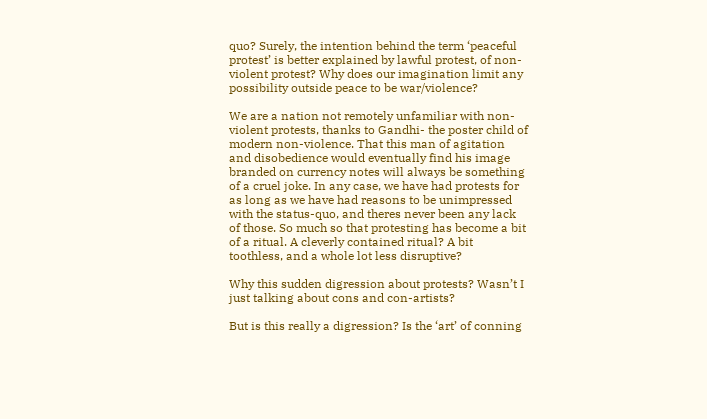quo? Surely, the intention behind the term ‘peaceful protest’ is better explained by lawful protest, of non-violent protest? Why does our imagination limit any possibility outside peace to be war/violence?

We are a nation not remotely unfamiliar with non-violent protests, thanks to Gandhi- the poster child of modern non-violence. That this man of agitation and disobedience would eventually find his image branded on currency notes will always be something of a cruel joke. In any case, we have had protests for as long as we have had reasons to be unimpressed with the status-quo, and theres never been any lack of those. So much so that protesting has become a bit of a ritual. A cleverly contained ritual? A bit toothless, and a whole lot less disruptive?

Why this sudden digression about protests? Wasn’t I just talking about cons and con-artists?

But is this really a digression? Is the ‘art’ of conning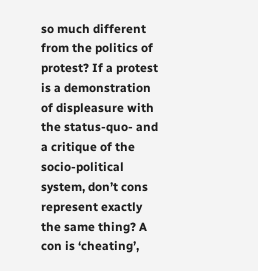so much different from the politics of protest? If a protest is a demonstration of displeasure with the status-quo- and a critique of the socio-political system, don’t cons represent exactly the same thing? A con is ‘cheating’,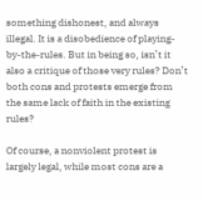something dishonest, and always illegal. It is a disobedience of playing-by-the-rules. But in being so, isn’t it also a critique of those very rules? Don’t both cons and protests emerge from the same lack of faith in the existing rules?

Of course, a nonviolent protest is largely legal, while most cons are a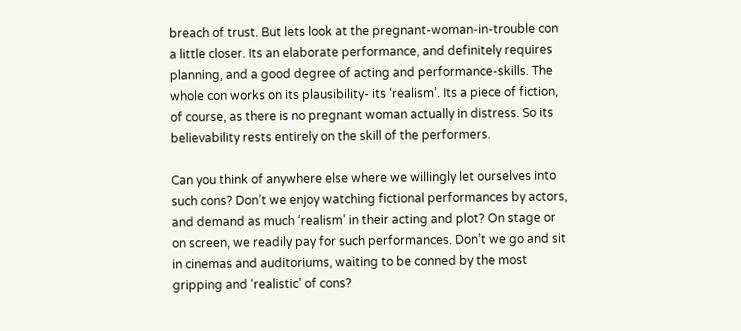breach of trust. But lets look at the pregnant-woman-in-trouble con a little closer. Its an elaborate performance, and definitely requires planning, and a good degree of acting and performance-skills. The whole con works on its plausibility- its ‘realism’. Its a piece of fiction, of course, as there is no pregnant woman actually in distress. So its believability rests entirely on the skill of the performers.

Can you think of anywhere else where we willingly let ourselves into such cons? Don’t we enjoy watching fictional performances by actors, and demand as much ‘realism’ in their acting and plot? On stage or on screen, we readily pay for such performances. Don’t we go and sit in cinemas and auditoriums, waiting to be conned by the most gripping and ‘realistic’ of cons?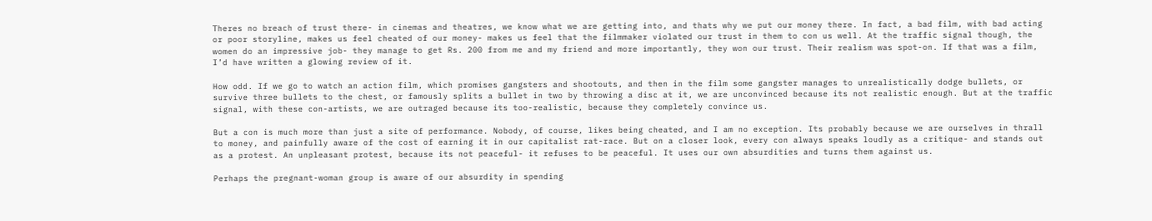Theres no breach of trust there- in cinemas and theatres, we know what we are getting into, and thats why we put our money there. In fact, a bad film, with bad acting or poor storyline, makes us feel cheated of our money- makes us feel that the filmmaker violated our trust in them to con us well. At the traffic signal though, the women do an impressive job- they manage to get Rs. 200 from me and my friend and more importantly, they won our trust. Their realism was spot-on. If that was a film, I’d have written a glowing review of it.

How odd. If we go to watch an action film, which promises gangsters and shootouts, and then in the film some gangster manages to unrealistically dodge bullets, or survive three bullets to the chest, or famously splits a bullet in two by throwing a disc at it, we are unconvinced because its not realistic enough. But at the traffic signal, with these con-artists, we are outraged because its too-realistic, because they completely convince us.

But a con is much more than just a site of performance. Nobody, of course, likes being cheated, and I am no exception. Its probably because we are ourselves in thrall to money, and painfully aware of the cost of earning it in our capitalist rat-race. But on a closer look, every con always speaks loudly as a critique- and stands out as a protest. An unpleasant protest, because its not peaceful- it refuses to be peaceful. It uses our own absurdities and turns them against us.

Perhaps the pregnant-woman group is aware of our absurdity in spending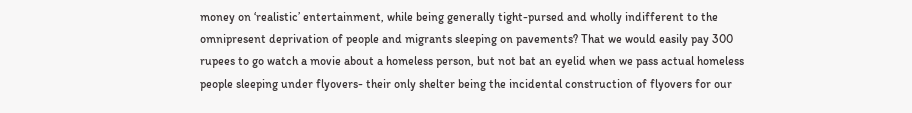money on ‘realistic’ entertainment, while being generally tight-pursed and wholly indifferent to the omnipresent deprivation of people and migrants sleeping on pavements? That we would easily pay 300 rupees to go watch a movie about a homeless person, but not bat an eyelid when we pass actual homeless people sleeping under flyovers- their only shelter being the incidental construction of flyovers for our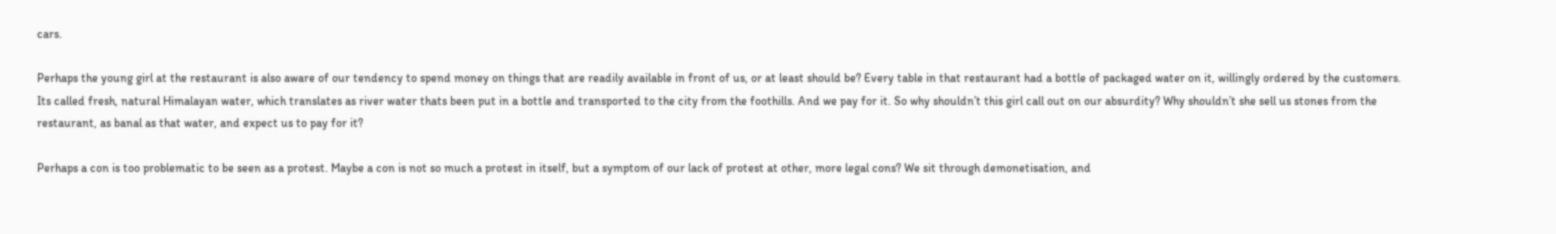cars.

Perhaps the young girl at the restaurant is also aware of our tendency to spend money on things that are readily available in front of us, or at least should be? Every table in that restaurant had a bottle of packaged water on it, willingly ordered by the customers. Its called fresh, natural Himalayan water, which translates as river water thats been put in a bottle and transported to the city from the foothills. And we pay for it. So why shouldn’t this girl call out on our absurdity? Why shouldn’t she sell us stones from the restaurant, as banal as that water, and expect us to pay for it?

Perhaps a con is too problematic to be seen as a protest. Maybe a con is not so much a protest in itself, but a symptom of our lack of protest at other, more legal cons? We sit through demonetisation, and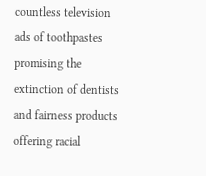countless television ads of toothpastes promising the extinction of dentists and fairness products offering racial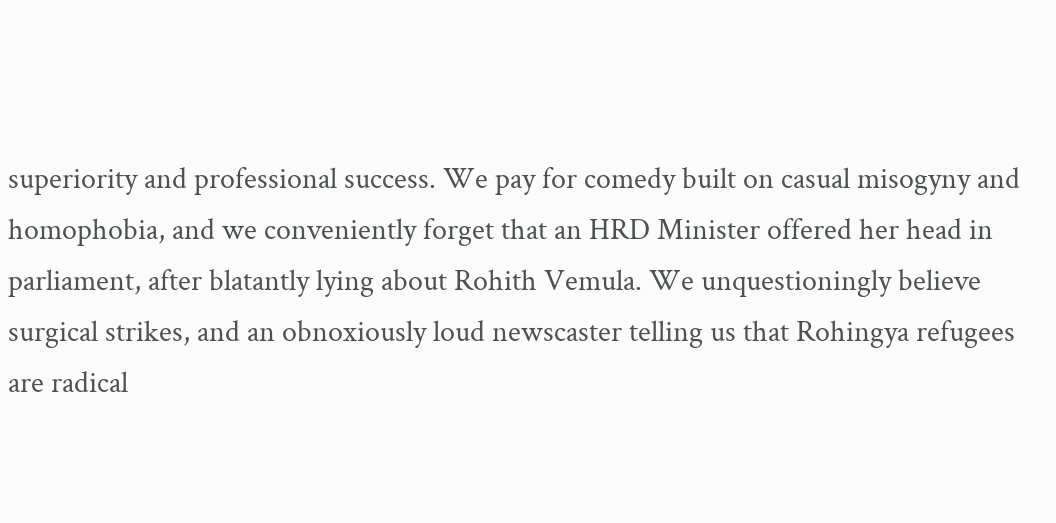superiority and professional success. We pay for comedy built on casual misogyny and homophobia, and we conveniently forget that an HRD Minister offered her head in parliament, after blatantly lying about Rohith Vemula. We unquestioningly believe surgical strikes, and an obnoxiously loud newscaster telling us that Rohingya refugees are radical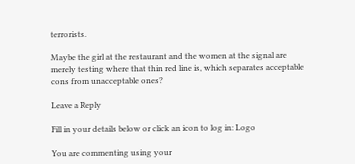terrorists.

Maybe the girl at the restaurant and the women at the signal are merely testing where that thin red line is, which separates acceptable cons from unacceptable ones?

Leave a Reply

Fill in your details below or click an icon to log in: Logo

You are commenting using your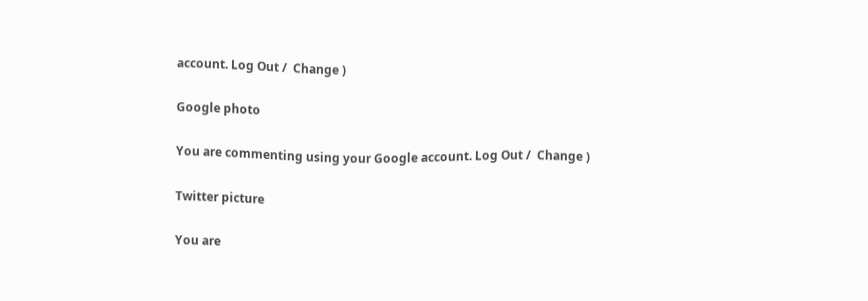account. Log Out /  Change )

Google photo

You are commenting using your Google account. Log Out /  Change )

Twitter picture

You are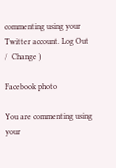commenting using your Twitter account. Log Out /  Change )

Facebook photo

You are commenting using your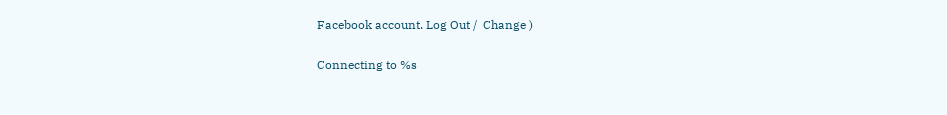Facebook account. Log Out /  Change )

Connecting to %s